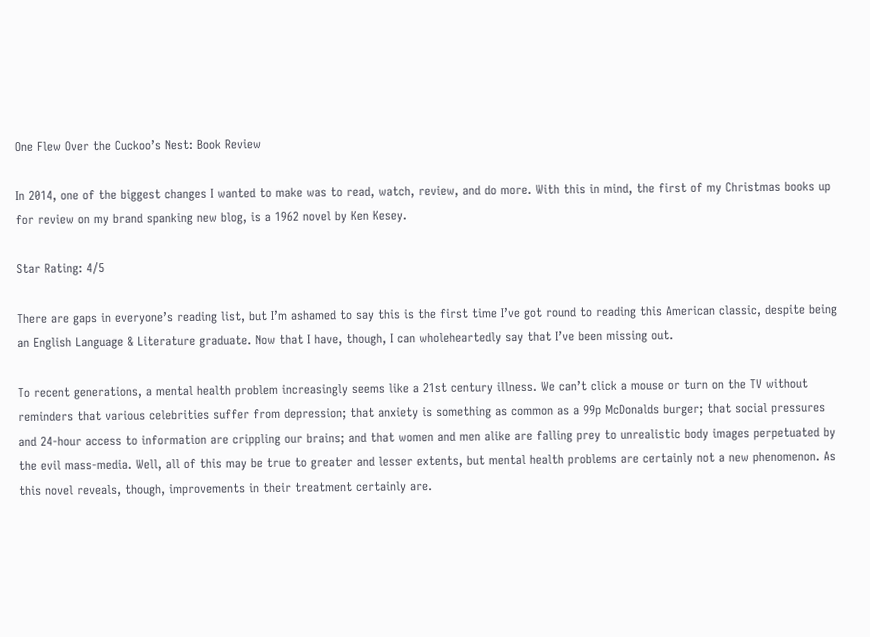One Flew Over the Cuckoo’s Nest: Book Review

In 2014, one of the biggest changes I wanted to make was to read, watch, review, and do more. With this in mind, the first of my Christmas books up for review on my brand spanking new blog, is a 1962 novel by Ken Kesey.

Star Rating: 4/5

There are gaps in everyone’s reading list, but I’m ashamed to say this is the first time I’ve got round to reading this American classic, despite being an English Language & Literature graduate. Now that I have, though, I can wholeheartedly say that I’ve been missing out.

To recent generations, a mental health problem increasingly seems like a 21st century illness. We can’t click a mouse or turn on the TV without reminders that various celebrities suffer from depression; that anxiety is something as common as a 99p McDonalds burger; that social pressures and 24-hour access to information are crippling our brains; and that women and men alike are falling prey to unrealistic body images perpetuated by the evil mass-media. Well, all of this may be true to greater and lesser extents, but mental health problems are certainly not a new phenomenon. As this novel reveals, though, improvements in their treatment certainly are.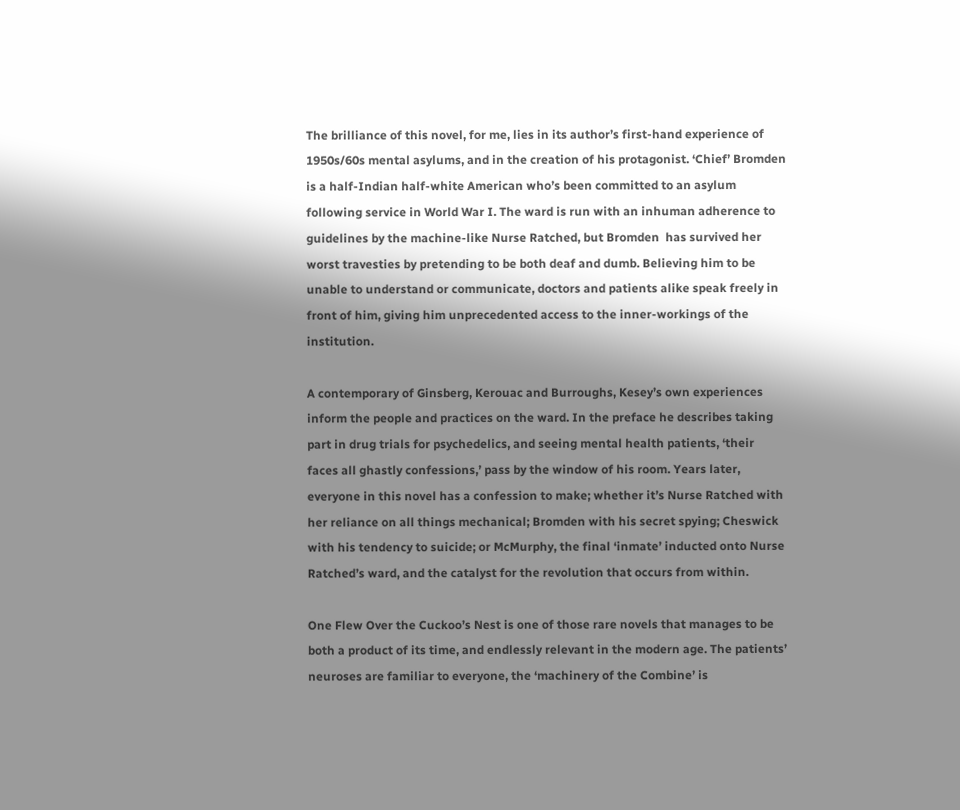The brilliance of this novel, for me, lies in its author’s first-hand experience of 1950s/60s mental asylums, and in the creation of his protagonist. ‘Chief’ Bromden is a half-Indian half-white American who’s been committed to an asylum following service in World War I. The ward is run with an inhuman adherence to guidelines by the machine-like Nurse Ratched, but Bromden  has survived her worst travesties by pretending to be both deaf and dumb. Believing him to be unable to understand or communicate, doctors and patients alike speak freely in front of him, giving him unprecedented access to the inner-workings of the institution.

A contemporary of Ginsberg, Kerouac and Burroughs, Kesey’s own experiences inform the people and practices on the ward. In the preface he describes taking part in drug trials for psychedelics, and seeing mental health patients, ‘their faces all ghastly confessions,’ pass by the window of his room. Years later, everyone in this novel has a confession to make; whether it’s Nurse Ratched with her reliance on all things mechanical; Bromden with his secret spying; Cheswick with his tendency to suicide; or McMurphy, the final ‘inmate’ inducted onto Nurse Ratched’s ward, and the catalyst for the revolution that occurs from within.

One Flew Over the Cuckoo’s Nest is one of those rare novels that manages to be both a product of its time, and endlessly relevant in the modern age. The patients’ neuroses are familiar to everyone, the ‘machinery of the Combine’ is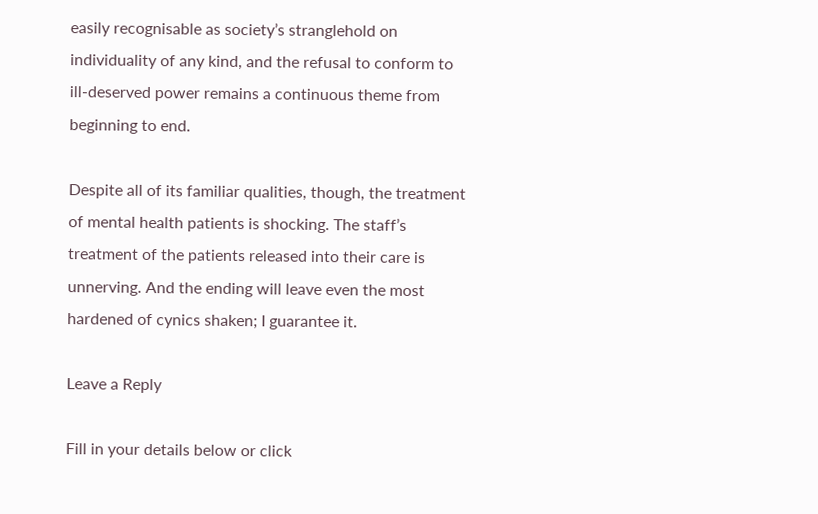easily recognisable as society’s stranglehold on individuality of any kind, and the refusal to conform to ill-deserved power remains a continuous theme from beginning to end.

Despite all of its familiar qualities, though, the treatment of mental health patients is shocking. The staff’s treatment of the patients released into their care is unnerving. And the ending will leave even the most hardened of cynics shaken; I guarantee it.

Leave a Reply

Fill in your details below or click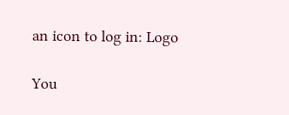an icon to log in: Logo

You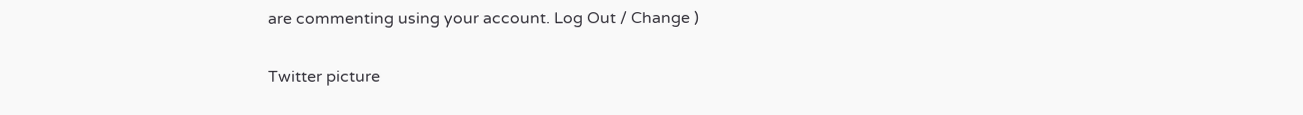are commenting using your account. Log Out / Change )

Twitter picture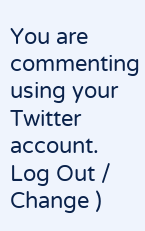You are commenting using your Twitter account. Log Out / Change )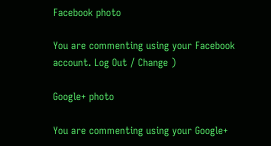Facebook photo

You are commenting using your Facebook account. Log Out / Change )

Google+ photo

You are commenting using your Google+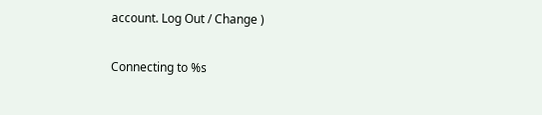account. Log Out / Change )

Connecting to %s